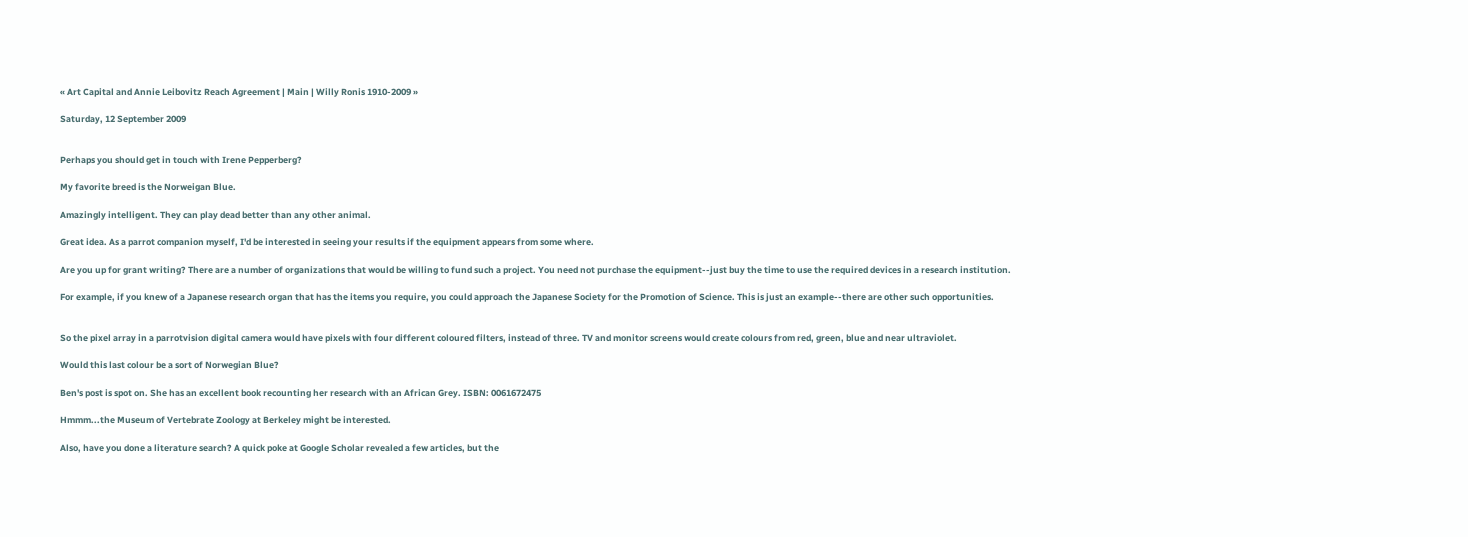« Art Capital and Annie Leibovitz Reach Agreement | Main | Willy Ronis 1910-2009 »

Saturday, 12 September 2009


Perhaps you should get in touch with Irene Pepperberg?

My favorite breed is the Norweigan Blue.

Amazingly intelligent. They can play dead better than any other animal.

Great idea. As a parrot companion myself, I'd be interested in seeing your results if the equipment appears from some where.

Are you up for grant writing? There are a number of organizations that would be willing to fund such a project. You need not purchase the equipment--just buy the time to use the required devices in a research institution.

For example, if you knew of a Japanese research organ that has the items you require, you could approach the Japanese Society for the Promotion of Science. This is just an example--there are other such opportunities.


So the pixel array in a parrotvision digital camera would have pixels with four different coloured filters, instead of three. TV and monitor screens would create colours from red, green, blue and near ultraviolet.

Would this last colour be a sort of Norwegian Blue?

Ben's post is spot on. She has an excellent book recounting her research with an African Grey. ISBN: 0061672475

Hmmm...the Museum of Vertebrate Zoology at Berkeley might be interested.

Also, have you done a literature search? A quick poke at Google Scholar revealed a few articles, but the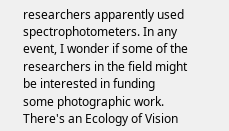researchers apparently used spectrophotometers. In any event, I wonder if some of the researchers in the field might be interested in funding some photographic work. There's an Ecology of Vision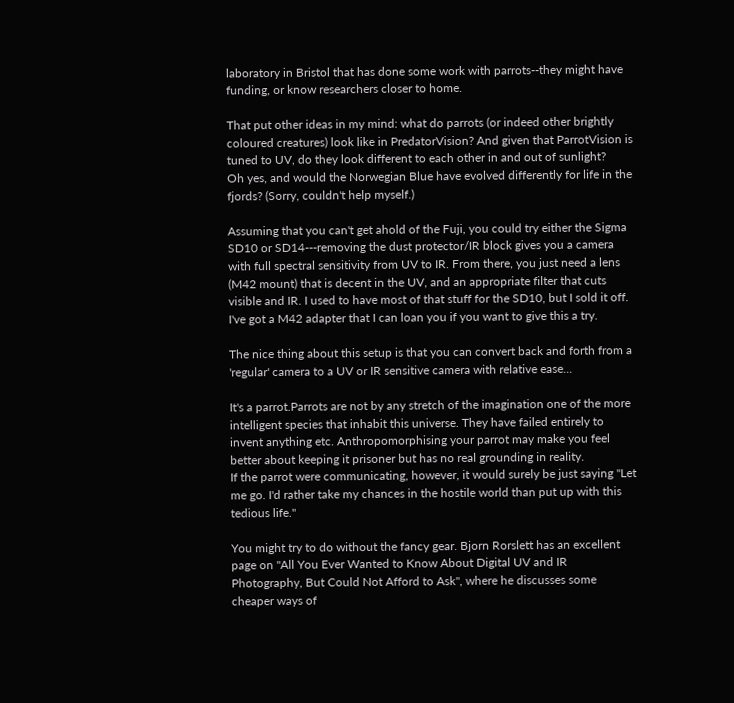laboratory in Bristol that has done some work with parrots--they might have funding, or know researchers closer to home.

That put other ideas in my mind: what do parrots (or indeed other brightly coloured creatures) look like in PredatorVision? And given that ParrotVision is tuned to UV, do they look different to each other in and out of sunlight?
Oh yes, and would the Norwegian Blue have evolved differently for life in the fjords? (Sorry, couldn't help myself.)

Assuming that you can't get ahold of the Fuji, you could try either the Sigma SD10 or SD14---removing the dust protector/IR block gives you a camera with full spectral sensitivity from UV to IR. From there, you just need a lens (M42 mount) that is decent in the UV, and an appropriate filter that cuts visible and IR. I used to have most of that stuff for the SD10, but I sold it off. I've got a M42 adapter that I can loan you if you want to give this a try.

The nice thing about this setup is that you can convert back and forth from a 'regular' camera to a UV or IR sensitive camera with relative ease...

It's a parrot.Parrots are not by any stretch of the imagination one of the more intelligent species that inhabit this universe. They have failed entirely to invent anything etc. Anthropomorphising your parrot may make you feel better about keeping it prisoner but has no real grounding in reality.
If the parrot were communicating, however, it would surely be just saying "Let me go. I'd rather take my chances in the hostile world than put up with this tedious life."

You might try to do without the fancy gear. Bjorn Rorslett has an excellent page on "All You Ever Wanted to Know About Digital UV and IR Photography, But Could Not Afford to Ask", where he discusses some cheaper ways of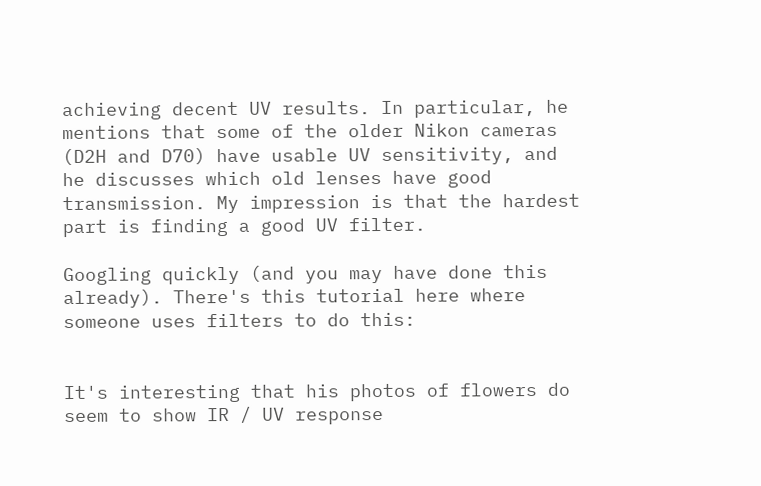achieving decent UV results. In particular, he mentions that some of the older Nikon cameras (D2H and D70) have usable UV sensitivity, and he discusses which old lenses have good transmission. My impression is that the hardest part is finding a good UV filter.

Googling quickly (and you may have done this already). There's this tutorial here where someone uses filters to do this:


It's interesting that his photos of flowers do seem to show IR / UV response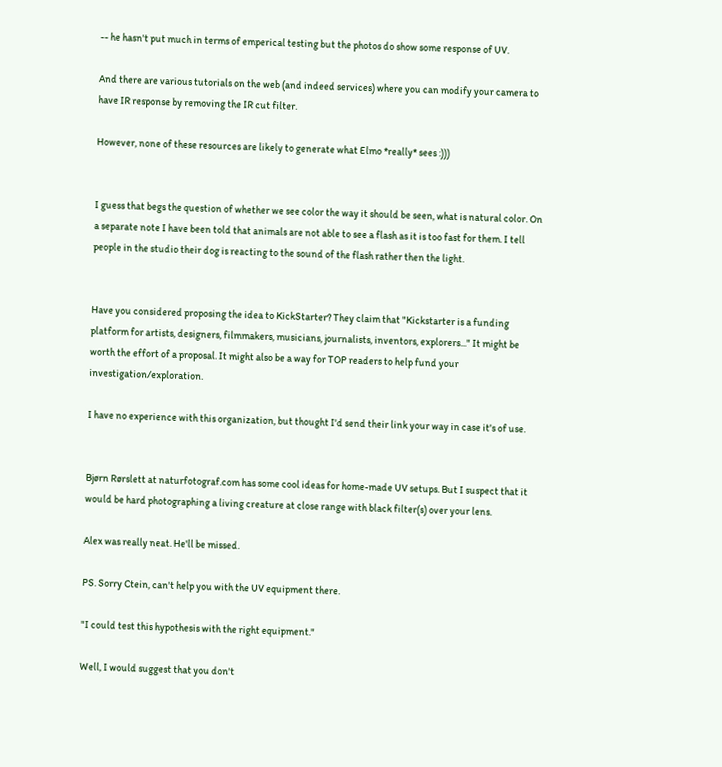-- he hasn't put much in terms of emperical testing but the photos do show some response of UV.

And there are various tutorials on the web (and indeed services) where you can modify your camera to have IR response by removing the IR cut filter.

However, none of these resources are likely to generate what Elmo *really* sees :)))


I guess that begs the question of whether we see color the way it should be seen, what is natural color. On a separate note I have been told that animals are not able to see a flash as it is too fast for them. I tell people in the studio their dog is reacting to the sound of the flash rather then the light.


Have you considered proposing the idea to KickStarter? They claim that "Kickstarter is a funding platform for artists, designers, filmmakers, musicians, journalists, inventors, explorers..." It might be worth the effort of a proposal. It might also be a way for TOP readers to help fund your investigation/exploration.

I have no experience with this organization, but thought I'd send their link your way in case it's of use.


Bjørn Rørslett at naturfotograf.com has some cool ideas for home-made UV setups. But I suspect that it would be hard photographing a living creature at close range with black filter(s) over your lens.

Alex was really neat. He'll be missed.

PS. Sorry Ctein, can't help you with the UV equipment there.

"I could test this hypothesis with the right equipment."

Well, I would suggest that you don't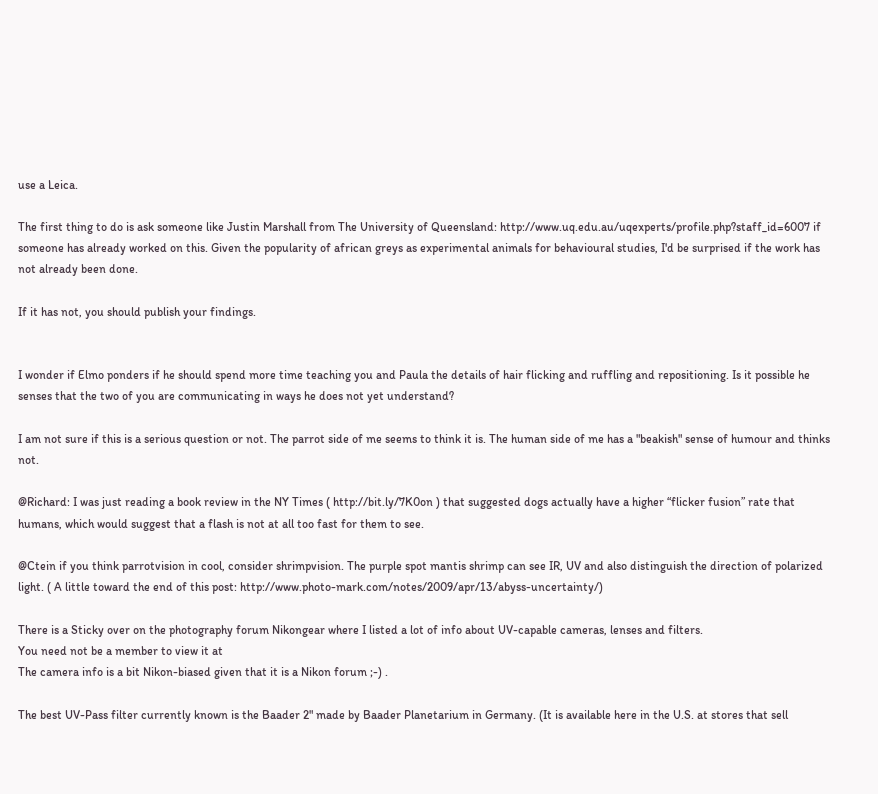use a Leica.

The first thing to do is ask someone like Justin Marshall from The University of Queensland: http://www.uq.edu.au/uqexperts/profile.php?staff_id=6007 if someone has already worked on this. Given the popularity of african greys as experimental animals for behavioural studies, I'd be surprised if the work has not already been done.

If it has not, you should publish your findings.


I wonder if Elmo ponders if he should spend more time teaching you and Paula the details of hair flicking and ruffling and repositioning. Is it possible he senses that the two of you are communicating in ways he does not yet understand?

I am not sure if this is a serious question or not. The parrot side of me seems to think it is. The human side of me has a "beakish" sense of humour and thinks not.

@Richard: I was just reading a book review in the NY Times ( http://bit.ly/7K0on ) that suggested dogs actually have a higher “flicker fusion” rate that humans, which would suggest that a flash is not at all too fast for them to see.

@Ctein if you think parrotvision in cool, consider shrimpvision. The purple spot mantis shrimp can see IR, UV and also distinguish the direction of polarized light. ( A little toward the end of this post: http://www.photo-mark.com/notes/2009/apr/13/abyss-uncertainty/)

There is a Sticky over on the photography forum Nikongear where I listed a lot of info about UV-capable cameras, lenses and filters.
You need not be a member to view it at
The camera info is a bit Nikon-biased given that it is a Nikon forum ;-) .

The best UV-Pass filter currently known is the Baader 2" made by Baader Planetarium in Germany. (It is available here in the U.S. at stores that sell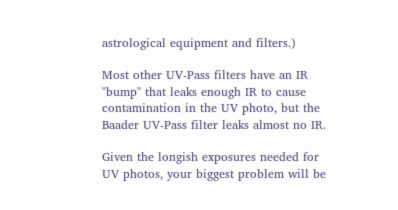astrological equipment and filters.)

Most other UV-Pass filters have an IR "bump" that leaks enough IR to cause contamination in the UV photo, but the Baader UV-Pass filter leaks almost no IR.

Given the longish exposures needed for UV photos, your biggest problem will be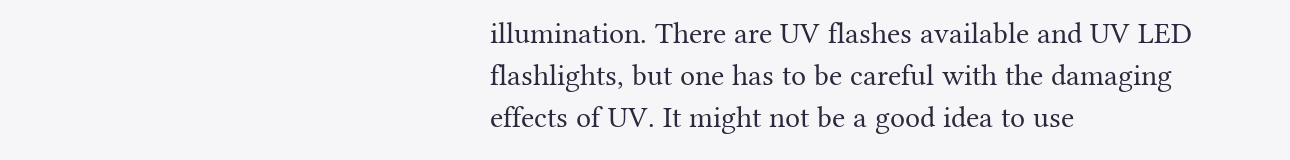illumination. There are UV flashes available and UV LED flashlights, but one has to be careful with the damaging effects of UV. It might not be a good idea to use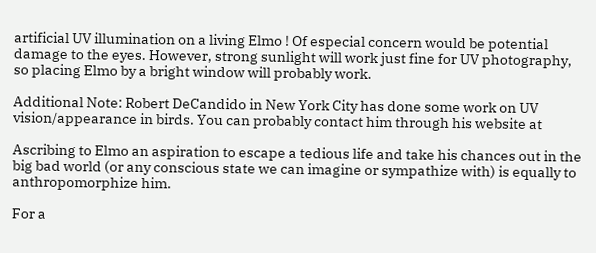artificial UV illumination on a living Elmo ! Of especial concern would be potential damage to the eyes. However, strong sunlight will work just fine for UV photography, so placing Elmo by a bright window will probably work.

Additional Note: Robert DeCandido in New York City has done some work on UV vision/appearance in birds. You can probably contact him through his website at

Ascribing to Elmo an aspiration to escape a tedious life and take his chances out in the big bad world (or any conscious state we can imagine or sympathize with) is equally to anthropomorphize him.

For a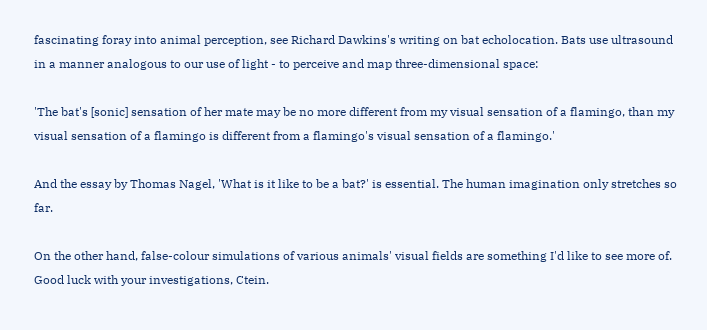fascinating foray into animal perception, see Richard Dawkins's writing on bat echolocation. Bats use ultrasound in a manner analogous to our use of light - to perceive and map three-dimensional space:

'The bat's [sonic] sensation of her mate may be no more different from my visual sensation of a flamingo, than my visual sensation of a flamingo is different from a flamingo's visual sensation of a flamingo.'

And the essay by Thomas Nagel, 'What is it like to be a bat?' is essential. The human imagination only stretches so far.

On the other hand, false-colour simulations of various animals' visual fields are something I'd like to see more of. Good luck with your investigations, Ctein.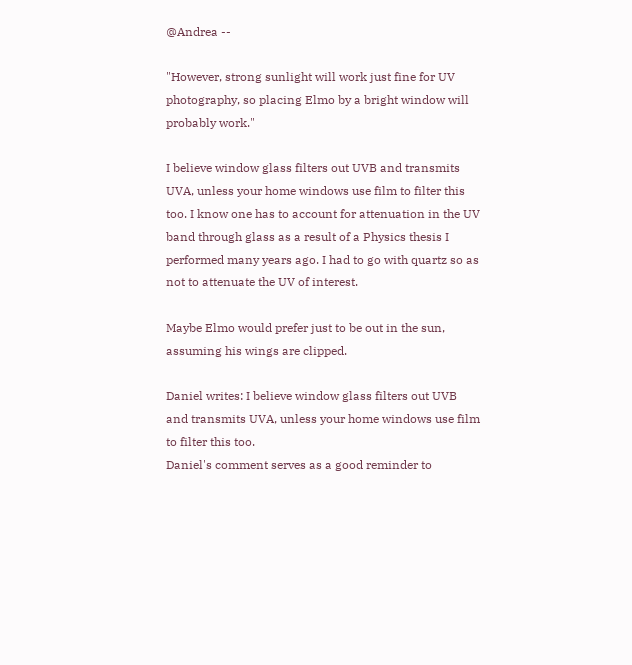@Andrea --

"However, strong sunlight will work just fine for UV photography, so placing Elmo by a bright window will probably work."

I believe window glass filters out UVB and transmits UVA, unless your home windows use film to filter this too. I know one has to account for attenuation in the UV band through glass as a result of a Physics thesis I performed many years ago. I had to go with quartz so as not to attenuate the UV of interest.

Maybe Elmo would prefer just to be out in the sun, assuming his wings are clipped.

Daniel writes: I believe window glass filters out UVB and transmits UVA, unless your home windows use film to filter this too.
Daniel's comment serves as a good reminder to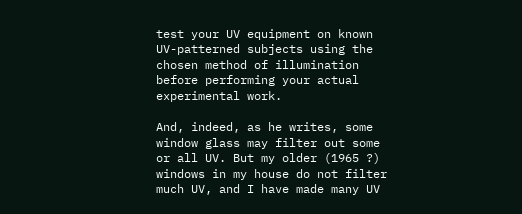test your UV equipment on known UV-patterned subjects using the chosen method of illumination before performing your actual experimental work.

And, indeed, as he writes, some window glass may filter out some or all UV. But my older (1965 ?) windows in my house do not filter much UV, and I have made many UV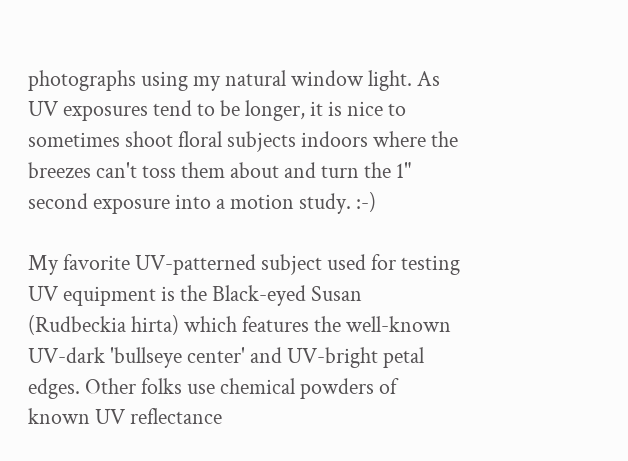photographs using my natural window light. As UV exposures tend to be longer, it is nice to sometimes shoot floral subjects indoors where the breezes can't toss them about and turn the 1" second exposure into a motion study. :-)

My favorite UV-patterned subject used for testing UV equipment is the Black-eyed Susan (Rudbeckia hirta) which features the well-known UV-dark 'bullseye center' and UV-bright petal edges. Other folks use chemical powders of known UV reflectance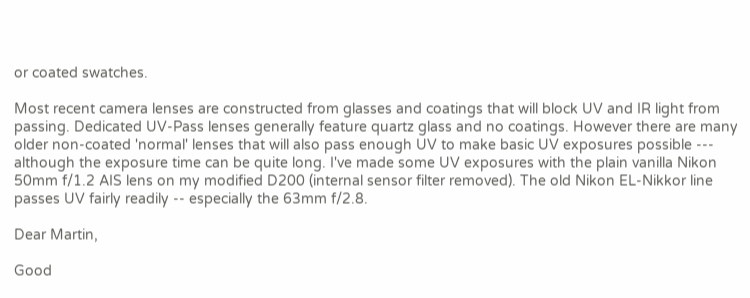or coated swatches.

Most recent camera lenses are constructed from glasses and coatings that will block UV and IR light from passing. Dedicated UV-Pass lenses generally feature quartz glass and no coatings. However there are many older non-coated 'normal' lenses that will also pass enough UV to make basic UV exposures possible --- although the exposure time can be quite long. I've made some UV exposures with the plain vanilla Nikon 50mm f/1.2 AIS lens on my modified D200 (internal sensor filter removed). The old Nikon EL-Nikkor line passes UV fairly readily -- especially the 63mm f/2.8.

Dear Martin,

Good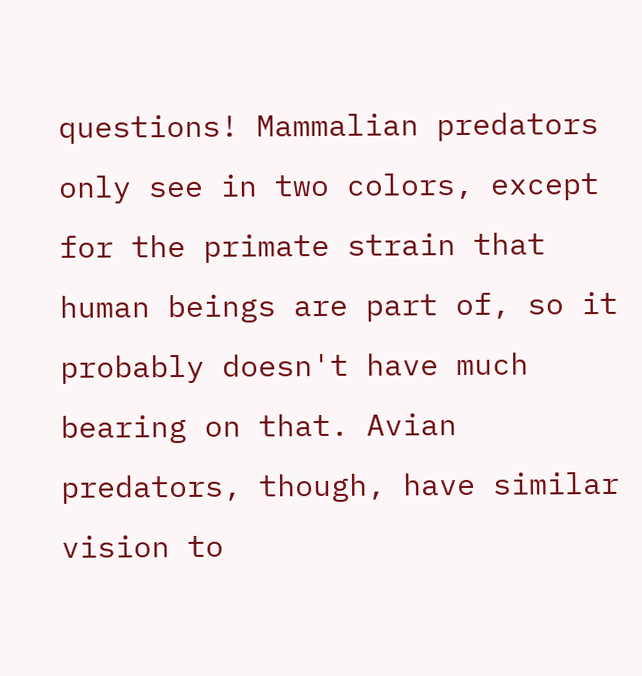questions! Mammalian predators only see in two colors, except for the primate strain that human beings are part of, so it probably doesn't have much bearing on that. Avian predators, though, have similar vision to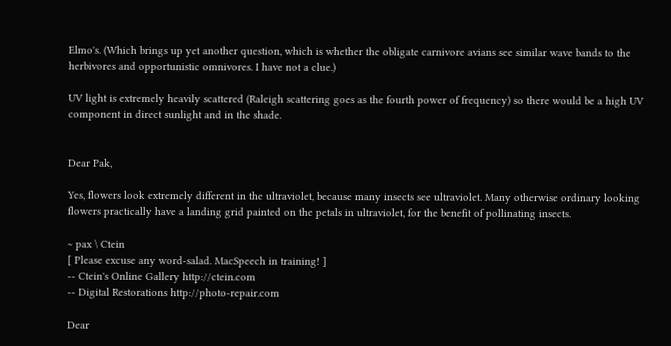Elmo's. (Which brings up yet another question, which is whether the obligate carnivore avians see similar wave bands to the herbivores and opportunistic omnivores. I have not a clue.)

UV light is extremely heavily scattered (Raleigh scattering goes as the fourth power of frequency) so there would be a high UV component in direct sunlight and in the shade.


Dear Pak,

Yes, flowers look extremely different in the ultraviolet, because many insects see ultraviolet. Many otherwise ordinary looking flowers practically have a landing grid painted on the petals in ultraviolet, for the benefit of pollinating insects.

~ pax \ Ctein
[ Please excuse any word-salad. MacSpeech in training! ]
-- Ctein's Online Gallery http://ctein.com
-- Digital Restorations http://photo-repair.com

Dear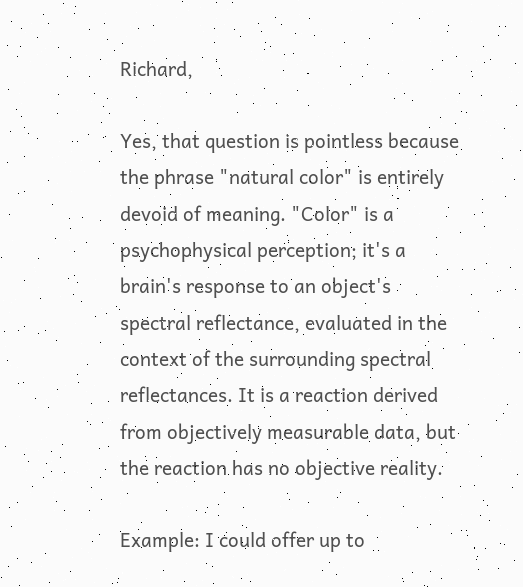Richard,

Yes, that question is pointless because the phrase "natural color" is entirely devoid of meaning. "Color" is a psychophysical perception; it's a brain's response to an object's spectral reflectance, evaluated in the context of the surrounding spectral reflectances. It is a reaction derived from objectively measurable data, but the reaction has no objective reality.

Example: I could offer up to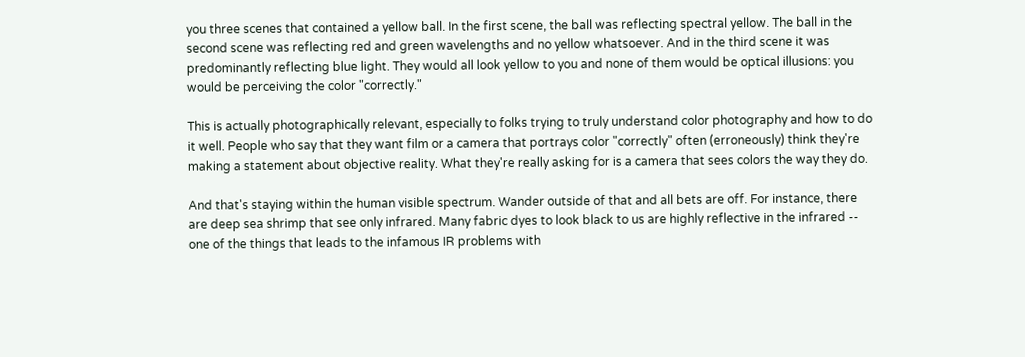you three scenes that contained a yellow ball. In the first scene, the ball was reflecting spectral yellow. The ball in the second scene was reflecting red and green wavelengths and no yellow whatsoever. And in the third scene it was predominantly reflecting blue light. They would all look yellow to you and none of them would be optical illusions: you would be perceiving the color "correctly."

This is actually photographically relevant, especially to folks trying to truly understand color photography and how to do it well. People who say that they want film or a camera that portrays color "correctly" often (erroneously) think they're making a statement about objective reality. What they're really asking for is a camera that sees colors the way they do.

And that's staying within the human visible spectrum. Wander outside of that and all bets are off. For instance, there are deep sea shrimp that see only infrared. Many fabric dyes to look black to us are highly reflective in the infrared -- one of the things that leads to the infamous IR problems with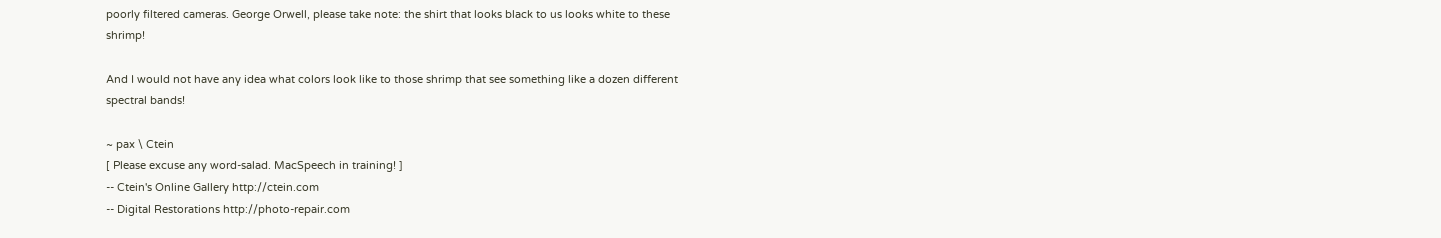poorly filtered cameras. George Orwell, please take note: the shirt that looks black to us looks white to these shrimp!

And I would not have any idea what colors look like to those shrimp that see something like a dozen different spectral bands!

~ pax \ Ctein
[ Please excuse any word-salad. MacSpeech in training! ]
-- Ctein's Online Gallery http://ctein.com
-- Digital Restorations http://photo-repair.com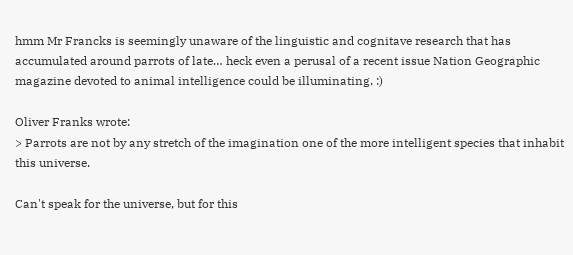hmm Mr Francks is seemingly unaware of the linguistic and cognitave research that has accumulated around parrots of late… heck even a perusal of a recent issue Nation Geographic magazine devoted to animal intelligence could be illuminating. :)

Oliver Franks wrote:
> Parrots are not by any stretch of the imagination one of the more intelligent species that inhabit this universe.

Can't speak for the universe, but for this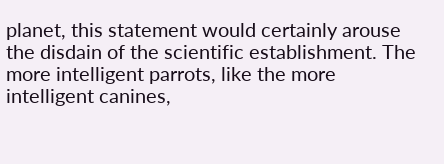planet, this statement would certainly arouse the disdain of the scientific establishment. The more intelligent parrots, like the more intelligent canines,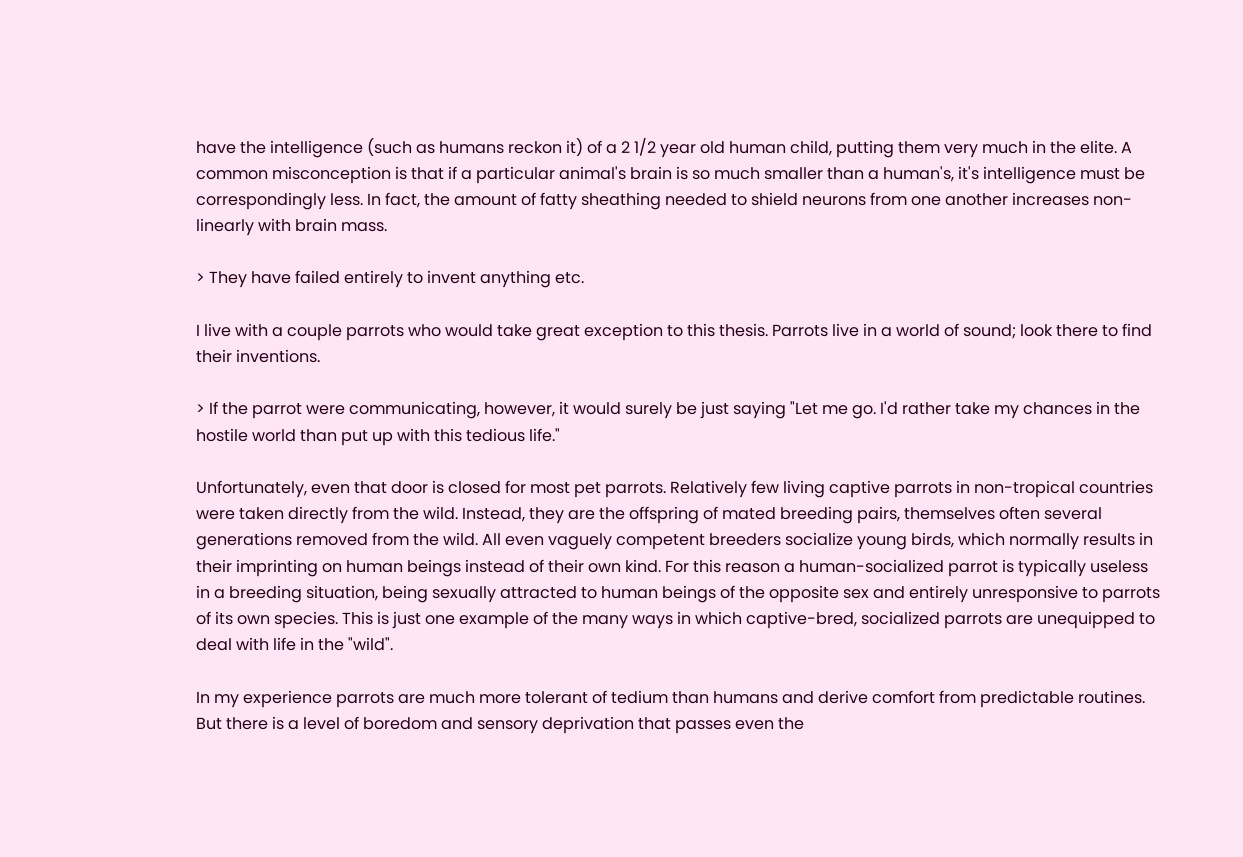have the intelligence (such as humans reckon it) of a 2 1/2 year old human child, putting them very much in the elite. A common misconception is that if a particular animal's brain is so much smaller than a human's, it's intelligence must be correspondingly less. In fact, the amount of fatty sheathing needed to shield neurons from one another increases non-linearly with brain mass.

> They have failed entirely to invent anything etc.

I live with a couple parrots who would take great exception to this thesis. Parrots live in a world of sound; look there to find their inventions.

> If the parrot were communicating, however, it would surely be just saying "Let me go. I'd rather take my chances in the hostile world than put up with this tedious life."

Unfortunately, even that door is closed for most pet parrots. Relatively few living captive parrots in non-tropical countries were taken directly from the wild. Instead, they are the offspring of mated breeding pairs, themselves often several generations removed from the wild. All even vaguely competent breeders socialize young birds, which normally results in their imprinting on human beings instead of their own kind. For this reason a human-socialized parrot is typically useless in a breeding situation, being sexually attracted to human beings of the opposite sex and entirely unresponsive to parrots of its own species. This is just one example of the many ways in which captive-bred, socialized parrots are unequipped to deal with life in the "wild".

In my experience parrots are much more tolerant of tedium than humans and derive comfort from predictable routines. But there is a level of boredom and sensory deprivation that passes even the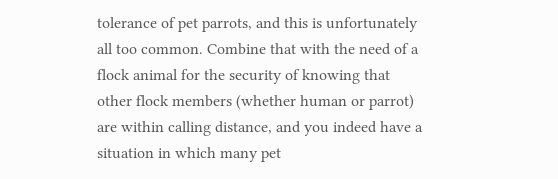tolerance of pet parrots, and this is unfortunately all too common. Combine that with the need of a flock animal for the security of knowing that other flock members (whether human or parrot) are within calling distance, and you indeed have a situation in which many pet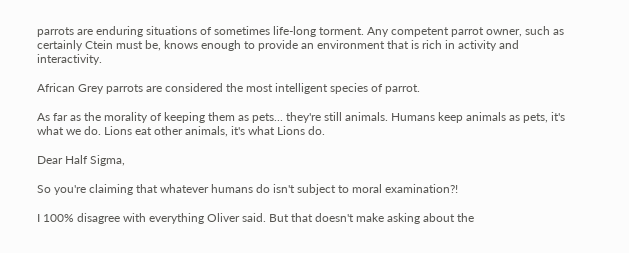parrots are enduring situations of sometimes life-long torment. Any competent parrot owner, such as certainly Ctein must be, knows enough to provide an environment that is rich in activity and interactivity.

African Grey parrots are considered the most intelligent species of parrot.

As far as the morality of keeping them as pets... they're still animals. Humans keep animals as pets, it's what we do. Lions eat other animals, it's what Lions do.

Dear Half Sigma,

So you're claiming that whatever humans do isn't subject to moral examination?!

I 100% disagree with everything Oliver said. But that doesn't make asking about the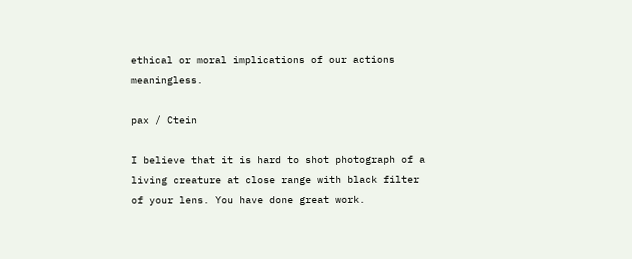ethical or moral implications of our actions meaningless.

pax / Ctein

I believe that it is hard to shot photograph of a living creature at close range with black filter of your lens. You have done great work.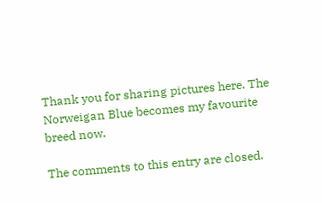Thank you for sharing pictures here. The Norweigan Blue becomes my favourite breed now.

The comments to this entry are closed.